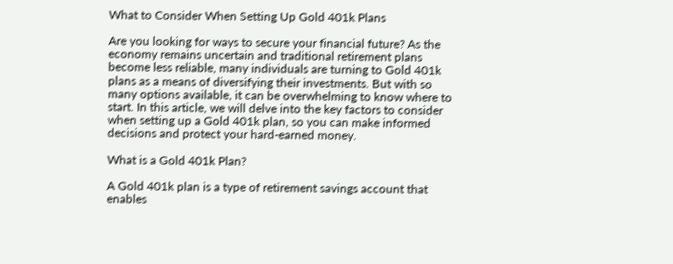What to Consider When Setting Up Gold 401k Plans

Are you looking for ways to secure your financial future? As the economy remains uncertain and traditional retirement plans become less reliable, many individuals are turning to Gold 401k plans as a means of diversifying their investments. But with so many options available, it can be overwhelming to know where to start. In this article, we will delve into the key factors to consider when setting up a Gold 401k plan, so you can make informed decisions and protect your hard-earned money.

What is a Gold 401k Plan?

A Gold 401k plan is a type of retirement savings account that enables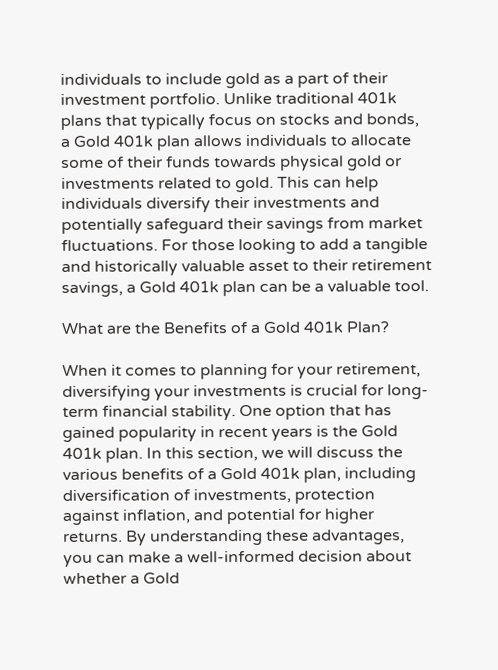individuals to include gold as a part of their investment portfolio. Unlike traditional 401k plans that typically focus on stocks and bonds, a Gold 401k plan allows individuals to allocate some of their funds towards physical gold or investments related to gold. This can help individuals diversify their investments and potentially safeguard their savings from market fluctuations. For those looking to add a tangible and historically valuable asset to their retirement savings, a Gold 401k plan can be a valuable tool.

What are the Benefits of a Gold 401k Plan?

When it comes to planning for your retirement, diversifying your investments is crucial for long-term financial stability. One option that has gained popularity in recent years is the Gold 401k plan. In this section, we will discuss the various benefits of a Gold 401k plan, including diversification of investments, protection against inflation, and potential for higher returns. By understanding these advantages, you can make a well-informed decision about whether a Gold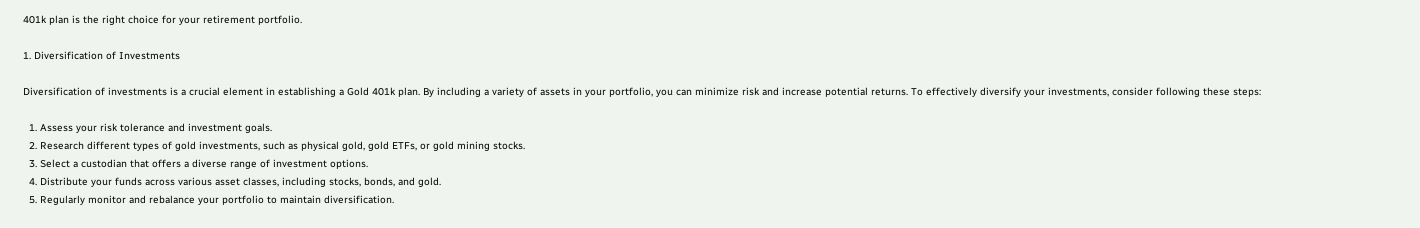401k plan is the right choice for your retirement portfolio.

1. Diversification of Investments

Diversification of investments is a crucial element in establishing a Gold 401k plan. By including a variety of assets in your portfolio, you can minimize risk and increase potential returns. To effectively diversify your investments, consider following these steps:

  1. Assess your risk tolerance and investment goals.
  2. Research different types of gold investments, such as physical gold, gold ETFs, or gold mining stocks.
  3. Select a custodian that offers a diverse range of investment options.
  4. Distribute your funds across various asset classes, including stocks, bonds, and gold.
  5. Regularly monitor and rebalance your portfolio to maintain diversification.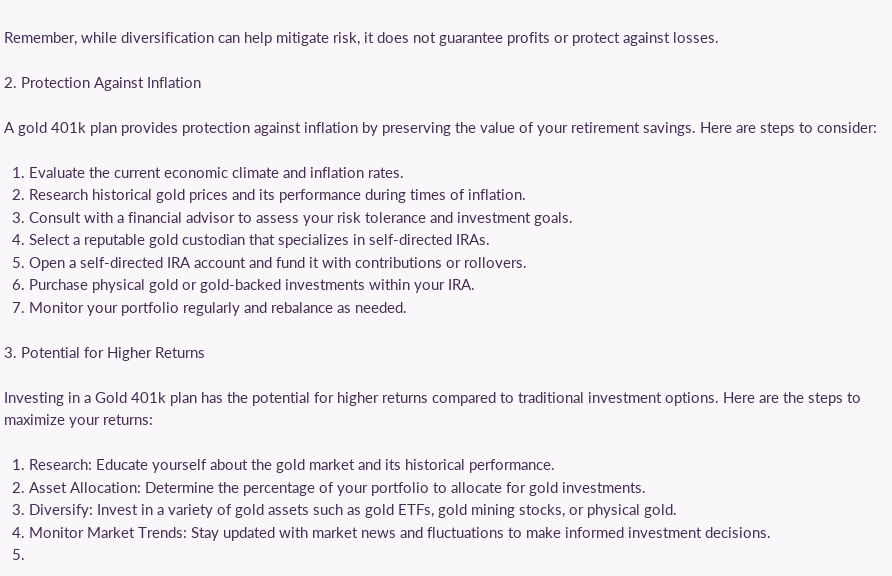Remember, while diversification can help mitigate risk, it does not guarantee profits or protect against losses.

2. Protection Against Inflation

A gold 401k plan provides protection against inflation by preserving the value of your retirement savings. Here are steps to consider:

  1. Evaluate the current economic climate and inflation rates.
  2. Research historical gold prices and its performance during times of inflation.
  3. Consult with a financial advisor to assess your risk tolerance and investment goals.
  4. Select a reputable gold custodian that specializes in self-directed IRAs.
  5. Open a self-directed IRA account and fund it with contributions or rollovers.
  6. Purchase physical gold or gold-backed investments within your IRA.
  7. Monitor your portfolio regularly and rebalance as needed.

3. Potential for Higher Returns

Investing in a Gold 401k plan has the potential for higher returns compared to traditional investment options. Here are the steps to maximize your returns:

  1. Research: Educate yourself about the gold market and its historical performance.
  2. Asset Allocation: Determine the percentage of your portfolio to allocate for gold investments.
  3. Diversify: Invest in a variety of gold assets such as gold ETFs, gold mining stocks, or physical gold.
  4. Monitor Market Trends: Stay updated with market news and fluctuations to make informed investment decisions.
  5.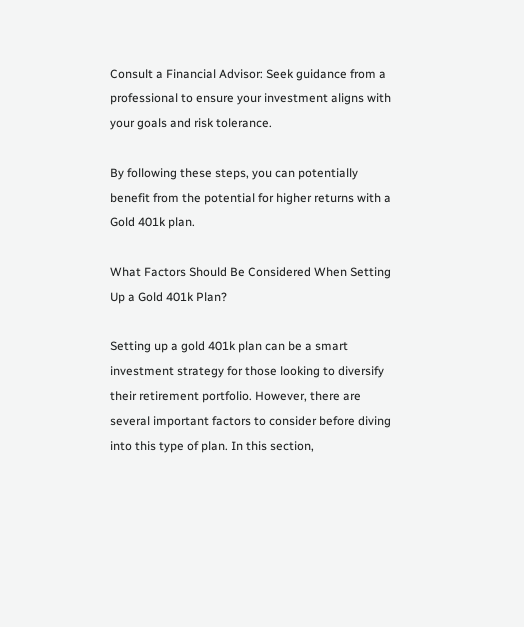Consult a Financial Advisor: Seek guidance from a professional to ensure your investment aligns with your goals and risk tolerance.

By following these steps, you can potentially benefit from the potential for higher returns with a Gold 401k plan.

What Factors Should Be Considered When Setting Up a Gold 401k Plan?

Setting up a gold 401k plan can be a smart investment strategy for those looking to diversify their retirement portfolio. However, there are several important factors to consider before diving into this type of plan. In this section,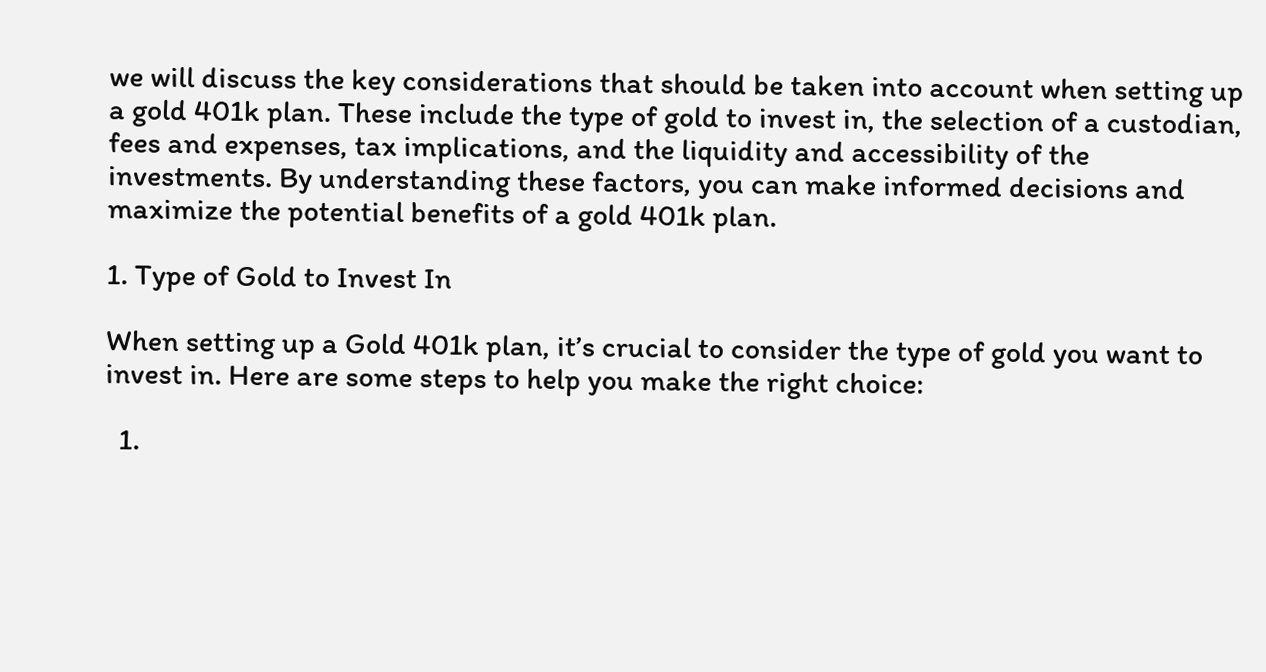we will discuss the key considerations that should be taken into account when setting up a gold 401k plan. These include the type of gold to invest in, the selection of a custodian, fees and expenses, tax implications, and the liquidity and accessibility of the investments. By understanding these factors, you can make informed decisions and maximize the potential benefits of a gold 401k plan.

1. Type of Gold to Invest In

When setting up a Gold 401k plan, it’s crucial to consider the type of gold you want to invest in. Here are some steps to help you make the right choice:

  1.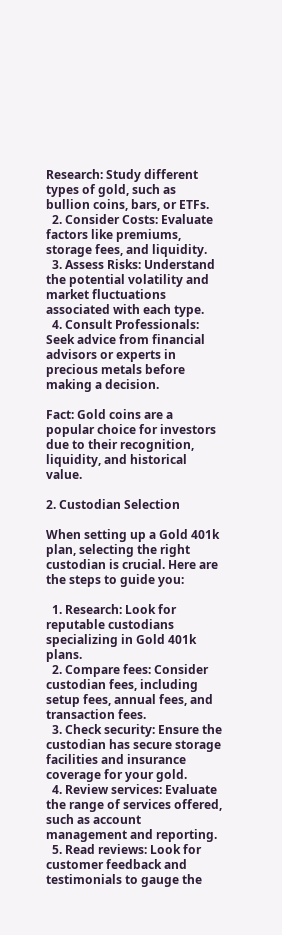Research: Study different types of gold, such as bullion coins, bars, or ETFs.
  2. Consider Costs: Evaluate factors like premiums, storage fees, and liquidity.
  3. Assess Risks: Understand the potential volatility and market fluctuations associated with each type.
  4. Consult Professionals: Seek advice from financial advisors or experts in precious metals before making a decision.

Fact: Gold coins are a popular choice for investors due to their recognition, liquidity, and historical value.

2. Custodian Selection

When setting up a Gold 401k plan, selecting the right custodian is crucial. Here are the steps to guide you:

  1. Research: Look for reputable custodians specializing in Gold 401k plans.
  2. Compare fees: Consider custodian fees, including setup fees, annual fees, and transaction fees.
  3. Check security: Ensure the custodian has secure storage facilities and insurance coverage for your gold.
  4. Review services: Evaluate the range of services offered, such as account management and reporting.
  5. Read reviews: Look for customer feedback and testimonials to gauge the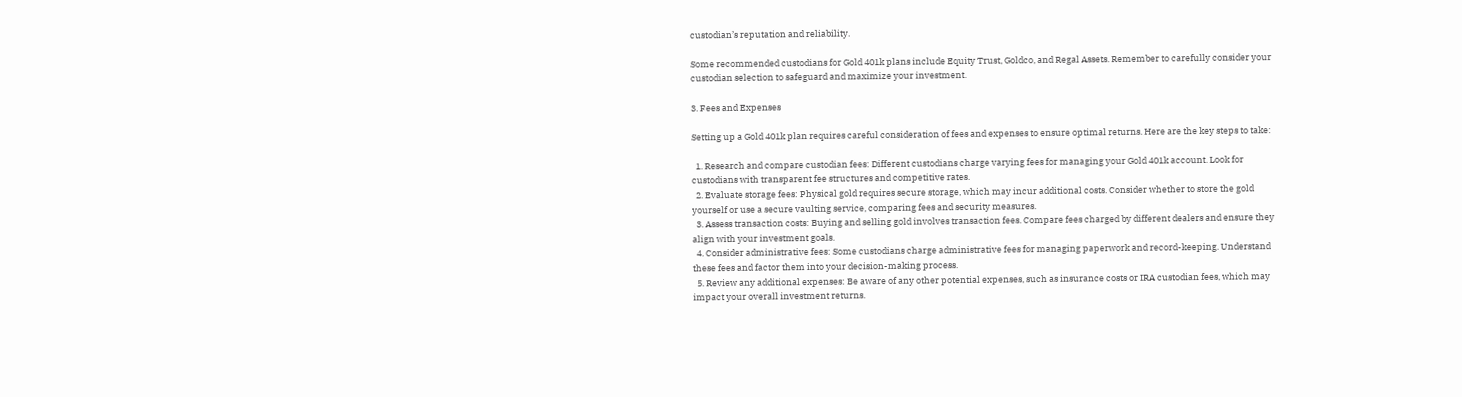custodian’s reputation and reliability.

Some recommended custodians for Gold 401k plans include Equity Trust, Goldco, and Regal Assets. Remember to carefully consider your custodian selection to safeguard and maximize your investment.

3. Fees and Expenses

Setting up a Gold 401k plan requires careful consideration of fees and expenses to ensure optimal returns. Here are the key steps to take:

  1. Research and compare custodian fees: Different custodians charge varying fees for managing your Gold 401k account. Look for custodians with transparent fee structures and competitive rates.
  2. Evaluate storage fees: Physical gold requires secure storage, which may incur additional costs. Consider whether to store the gold yourself or use a secure vaulting service, comparing fees and security measures.
  3. Assess transaction costs: Buying and selling gold involves transaction fees. Compare fees charged by different dealers and ensure they align with your investment goals.
  4. Consider administrative fees: Some custodians charge administrative fees for managing paperwork and record-keeping. Understand these fees and factor them into your decision-making process.
  5. Review any additional expenses: Be aware of any other potential expenses, such as insurance costs or IRA custodian fees, which may impact your overall investment returns.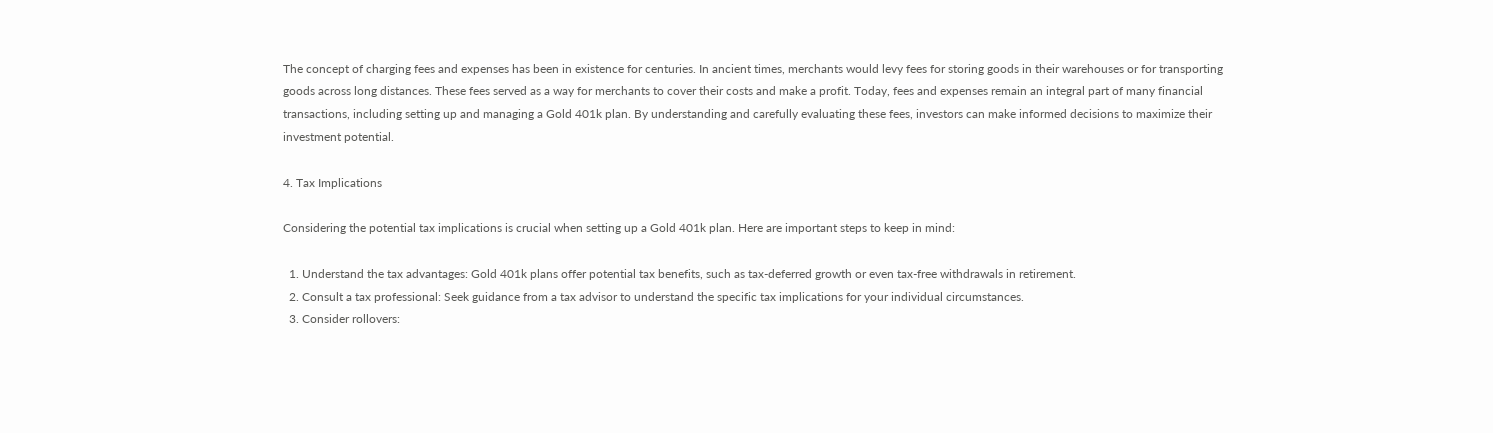The concept of charging fees and expenses has been in existence for centuries. In ancient times, merchants would levy fees for storing goods in their warehouses or for transporting goods across long distances. These fees served as a way for merchants to cover their costs and make a profit. Today, fees and expenses remain an integral part of many financial transactions, including setting up and managing a Gold 401k plan. By understanding and carefully evaluating these fees, investors can make informed decisions to maximize their investment potential.

4. Tax Implications

Considering the potential tax implications is crucial when setting up a Gold 401k plan. Here are important steps to keep in mind:

  1. Understand the tax advantages: Gold 401k plans offer potential tax benefits, such as tax-deferred growth or even tax-free withdrawals in retirement.
  2. Consult a tax professional: Seek guidance from a tax advisor to understand the specific tax implications for your individual circumstances.
  3. Consider rollovers: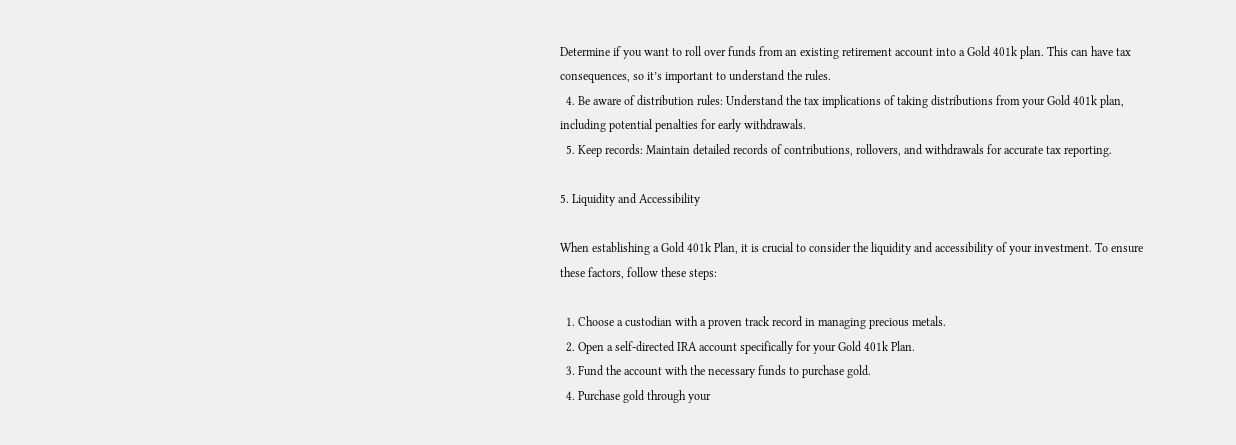Determine if you want to roll over funds from an existing retirement account into a Gold 401k plan. This can have tax consequences, so it’s important to understand the rules.
  4. Be aware of distribution rules: Understand the tax implications of taking distributions from your Gold 401k plan, including potential penalties for early withdrawals.
  5. Keep records: Maintain detailed records of contributions, rollovers, and withdrawals for accurate tax reporting.

5. Liquidity and Accessibility

When establishing a Gold 401k Plan, it is crucial to consider the liquidity and accessibility of your investment. To ensure these factors, follow these steps:

  1. Choose a custodian with a proven track record in managing precious metals.
  2. Open a self-directed IRA account specifically for your Gold 401k Plan.
  3. Fund the account with the necessary funds to purchase gold.
  4. Purchase gold through your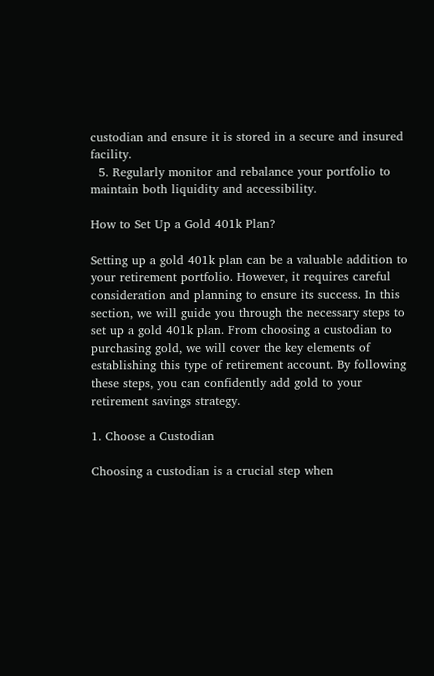custodian and ensure it is stored in a secure and insured facility.
  5. Regularly monitor and rebalance your portfolio to maintain both liquidity and accessibility.

How to Set Up a Gold 401k Plan?

Setting up a gold 401k plan can be a valuable addition to your retirement portfolio. However, it requires careful consideration and planning to ensure its success. In this section, we will guide you through the necessary steps to set up a gold 401k plan. From choosing a custodian to purchasing gold, we will cover the key elements of establishing this type of retirement account. By following these steps, you can confidently add gold to your retirement savings strategy.

1. Choose a Custodian

Choosing a custodian is a crucial step when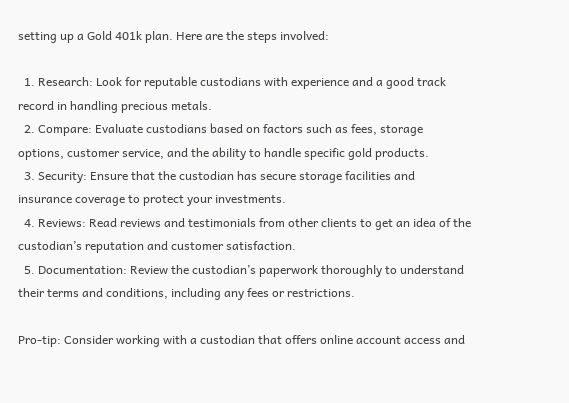setting up a Gold 401k plan. Here are the steps involved:

  1. Research: Look for reputable custodians with experience and a good track record in handling precious metals.
  2. Compare: Evaluate custodians based on factors such as fees, storage options, customer service, and the ability to handle specific gold products.
  3. Security: Ensure that the custodian has secure storage facilities and insurance coverage to protect your investments.
  4. Reviews: Read reviews and testimonials from other clients to get an idea of the custodian’s reputation and customer satisfaction.
  5. Documentation: Review the custodian’s paperwork thoroughly to understand their terms and conditions, including any fees or restrictions.

Pro-tip: Consider working with a custodian that offers online account access and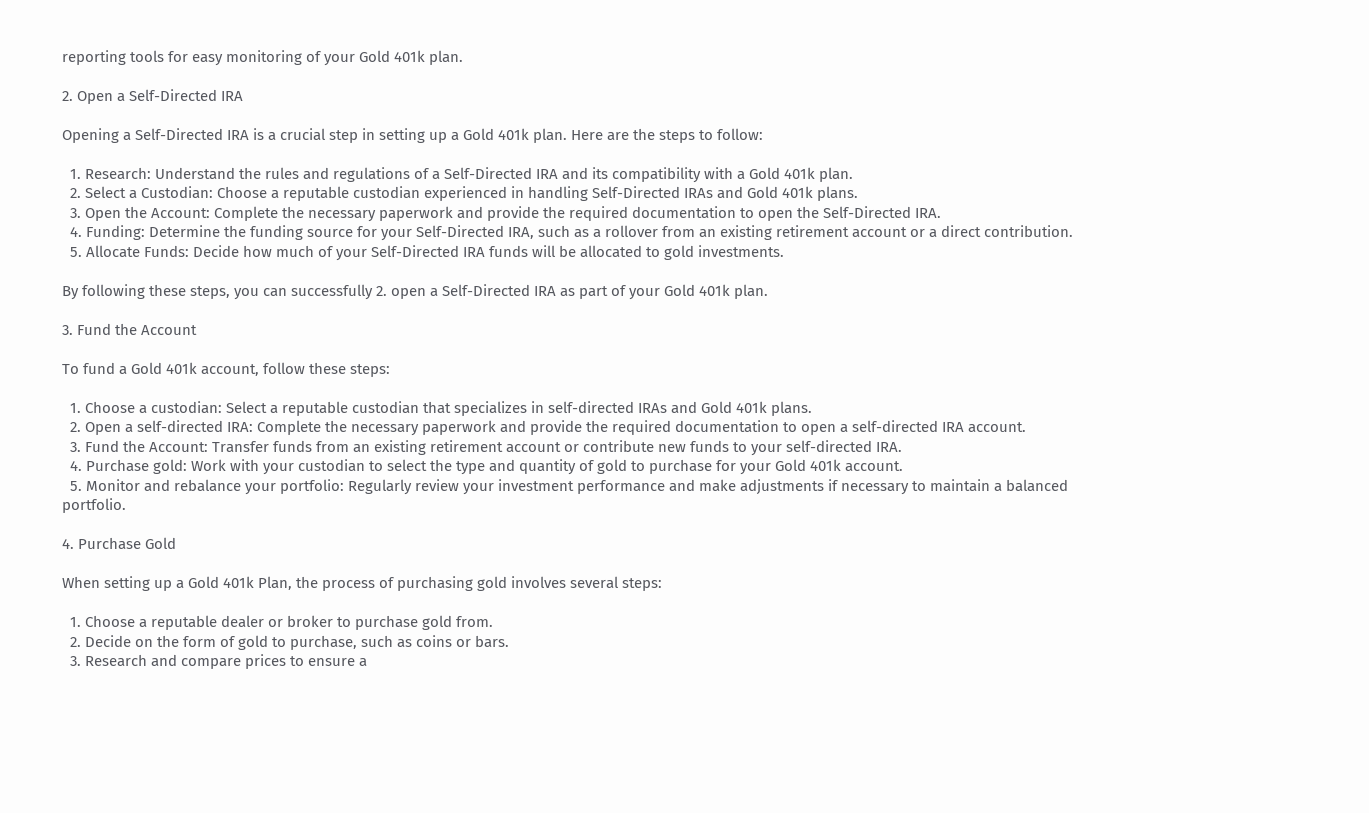reporting tools for easy monitoring of your Gold 401k plan.

2. Open a Self-Directed IRA

Opening a Self-Directed IRA is a crucial step in setting up a Gold 401k plan. Here are the steps to follow:

  1. Research: Understand the rules and regulations of a Self-Directed IRA and its compatibility with a Gold 401k plan.
  2. Select a Custodian: Choose a reputable custodian experienced in handling Self-Directed IRAs and Gold 401k plans.
  3. Open the Account: Complete the necessary paperwork and provide the required documentation to open the Self-Directed IRA.
  4. Funding: Determine the funding source for your Self-Directed IRA, such as a rollover from an existing retirement account or a direct contribution.
  5. Allocate Funds: Decide how much of your Self-Directed IRA funds will be allocated to gold investments.

By following these steps, you can successfully 2. open a Self-Directed IRA as part of your Gold 401k plan.

3. Fund the Account

To fund a Gold 401k account, follow these steps:

  1. Choose a custodian: Select a reputable custodian that specializes in self-directed IRAs and Gold 401k plans.
  2. Open a self-directed IRA: Complete the necessary paperwork and provide the required documentation to open a self-directed IRA account.
  3. Fund the Account: Transfer funds from an existing retirement account or contribute new funds to your self-directed IRA.
  4. Purchase gold: Work with your custodian to select the type and quantity of gold to purchase for your Gold 401k account.
  5. Monitor and rebalance your portfolio: Regularly review your investment performance and make adjustments if necessary to maintain a balanced portfolio.

4. Purchase Gold

When setting up a Gold 401k Plan, the process of purchasing gold involves several steps:

  1. Choose a reputable dealer or broker to purchase gold from.
  2. Decide on the form of gold to purchase, such as coins or bars.
  3. Research and compare prices to ensure a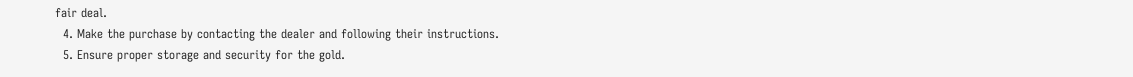fair deal.
  4. Make the purchase by contacting the dealer and following their instructions.
  5. Ensure proper storage and security for the gold.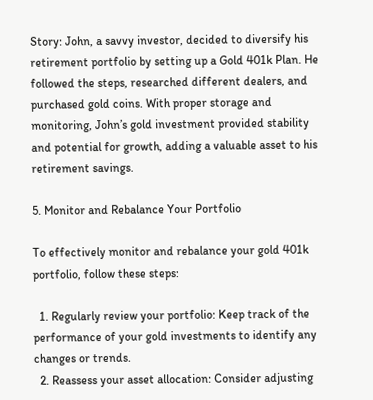Story: John, a savvy investor, decided to diversify his retirement portfolio by setting up a Gold 401k Plan. He followed the steps, researched different dealers, and purchased gold coins. With proper storage and monitoring, John’s gold investment provided stability and potential for growth, adding a valuable asset to his retirement savings.

5. Monitor and Rebalance Your Portfolio

To effectively monitor and rebalance your gold 401k portfolio, follow these steps:

  1. Regularly review your portfolio: Keep track of the performance of your gold investments to identify any changes or trends.
  2. Reassess your asset allocation: Consider adjusting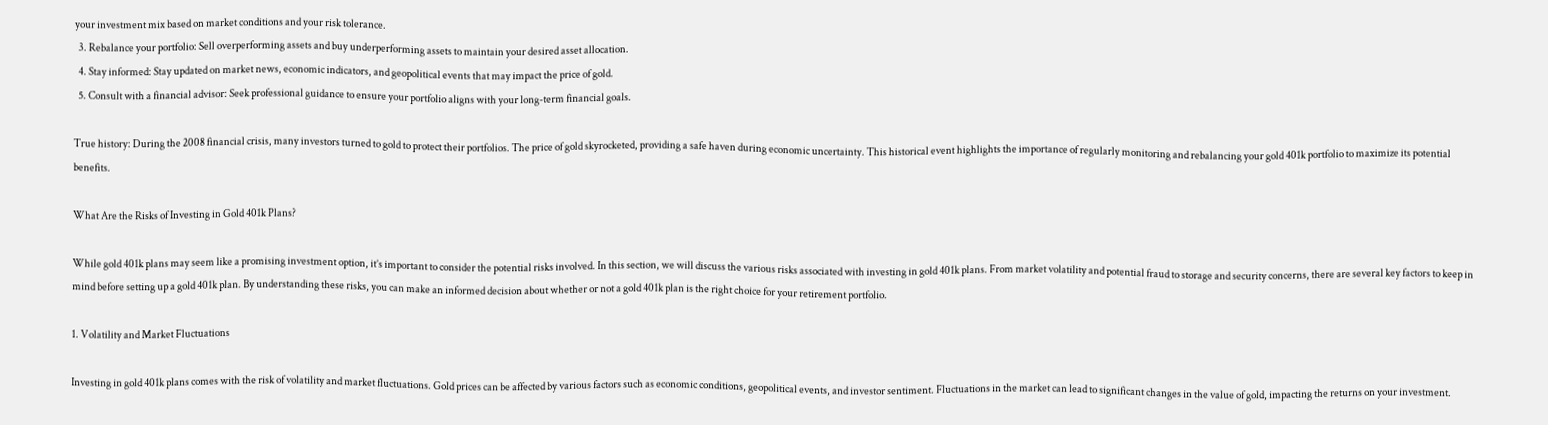your investment mix based on market conditions and your risk tolerance.
  3. Rebalance your portfolio: Sell overperforming assets and buy underperforming assets to maintain your desired asset allocation.
  4. Stay informed: Stay updated on market news, economic indicators, and geopolitical events that may impact the price of gold.
  5. Consult with a financial advisor: Seek professional guidance to ensure your portfolio aligns with your long-term financial goals.

True history: During the 2008 financial crisis, many investors turned to gold to protect their portfolios. The price of gold skyrocketed, providing a safe haven during economic uncertainty. This historical event highlights the importance of regularly monitoring and rebalancing your gold 401k portfolio to maximize its potential benefits.

What Are the Risks of Investing in Gold 401k Plans?

While gold 401k plans may seem like a promising investment option, it’s important to consider the potential risks involved. In this section, we will discuss the various risks associated with investing in gold 401k plans. From market volatility and potential fraud to storage and security concerns, there are several key factors to keep in mind before setting up a gold 401k plan. By understanding these risks, you can make an informed decision about whether or not a gold 401k plan is the right choice for your retirement portfolio.

1. Volatility and Market Fluctuations

Investing in gold 401k plans comes with the risk of volatility and market fluctuations. Gold prices can be affected by various factors such as economic conditions, geopolitical events, and investor sentiment. Fluctuations in the market can lead to significant changes in the value of gold, impacting the returns on your investment.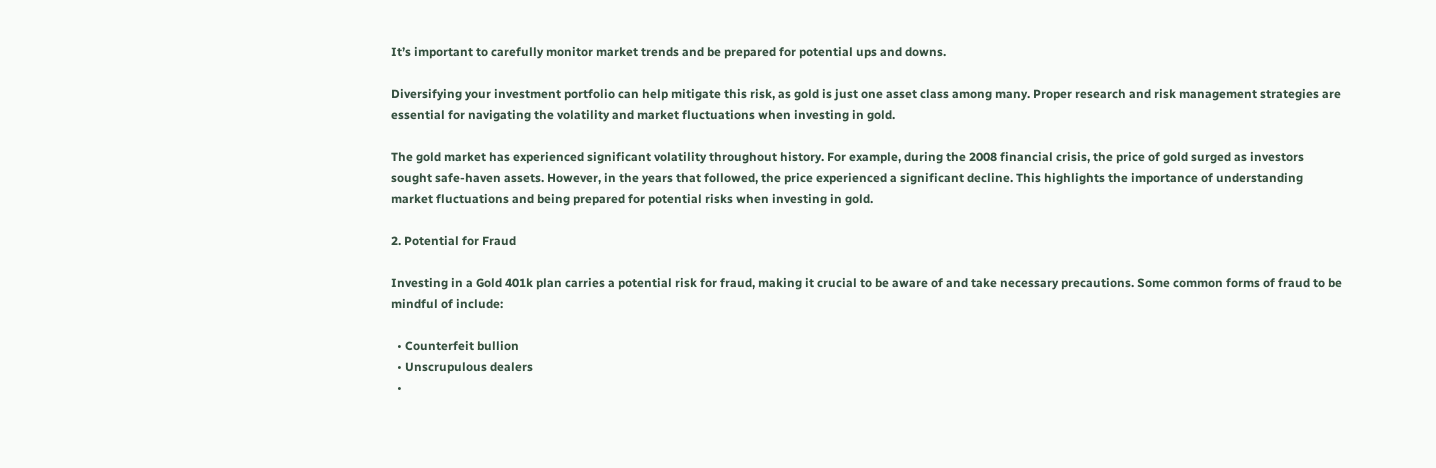It’s important to carefully monitor market trends and be prepared for potential ups and downs.

Diversifying your investment portfolio can help mitigate this risk, as gold is just one asset class among many. Proper research and risk management strategies are essential for navigating the volatility and market fluctuations when investing in gold.

The gold market has experienced significant volatility throughout history. For example, during the 2008 financial crisis, the price of gold surged as investors sought safe-haven assets. However, in the years that followed, the price experienced a significant decline. This highlights the importance of understanding market fluctuations and being prepared for potential risks when investing in gold.

2. Potential for Fraud

Investing in a Gold 401k plan carries a potential risk for fraud, making it crucial to be aware of and take necessary precautions. Some common forms of fraud to be mindful of include:

  • Counterfeit bullion
  • Unscrupulous dealers
  •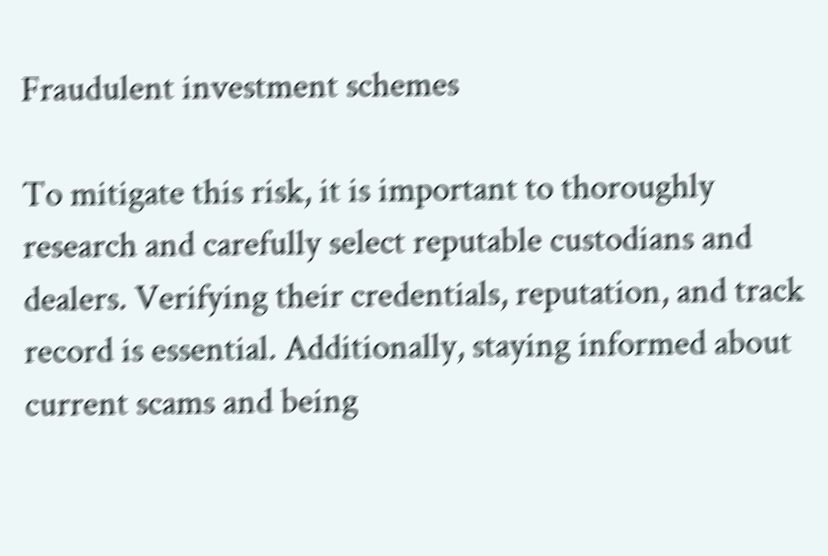Fraudulent investment schemes

To mitigate this risk, it is important to thoroughly research and carefully select reputable custodians and dealers. Verifying their credentials, reputation, and track record is essential. Additionally, staying informed about current scams and being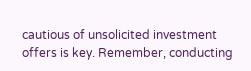cautious of unsolicited investment offers is key. Remember, conducting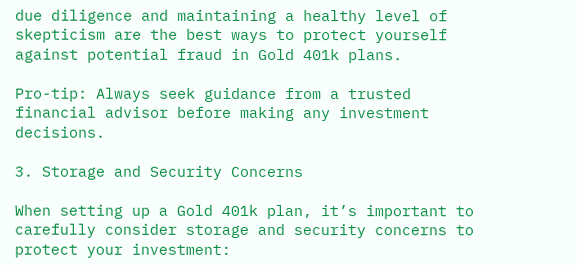due diligence and maintaining a healthy level of skepticism are the best ways to protect yourself against potential fraud in Gold 401k plans.

Pro-tip: Always seek guidance from a trusted financial advisor before making any investment decisions.

3. Storage and Security Concerns

When setting up a Gold 401k plan, it’s important to carefully consider storage and security concerns to protect your investment: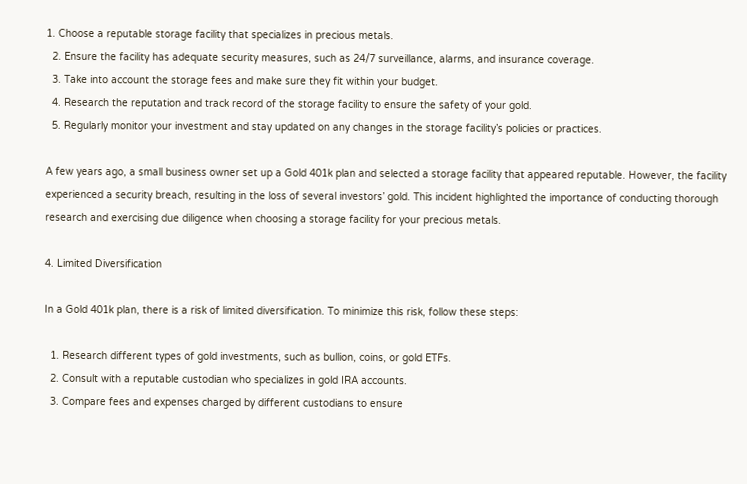1. Choose a reputable storage facility that specializes in precious metals.
  2. Ensure the facility has adequate security measures, such as 24/7 surveillance, alarms, and insurance coverage.
  3. Take into account the storage fees and make sure they fit within your budget.
  4. Research the reputation and track record of the storage facility to ensure the safety of your gold.
  5. Regularly monitor your investment and stay updated on any changes in the storage facility’s policies or practices.

A few years ago, a small business owner set up a Gold 401k plan and selected a storage facility that appeared reputable. However, the facility experienced a security breach, resulting in the loss of several investors’ gold. This incident highlighted the importance of conducting thorough research and exercising due diligence when choosing a storage facility for your precious metals.

4. Limited Diversification

In a Gold 401k plan, there is a risk of limited diversification. To minimize this risk, follow these steps:

  1. Research different types of gold investments, such as bullion, coins, or gold ETFs.
  2. Consult with a reputable custodian who specializes in gold IRA accounts.
  3. Compare fees and expenses charged by different custodians to ensure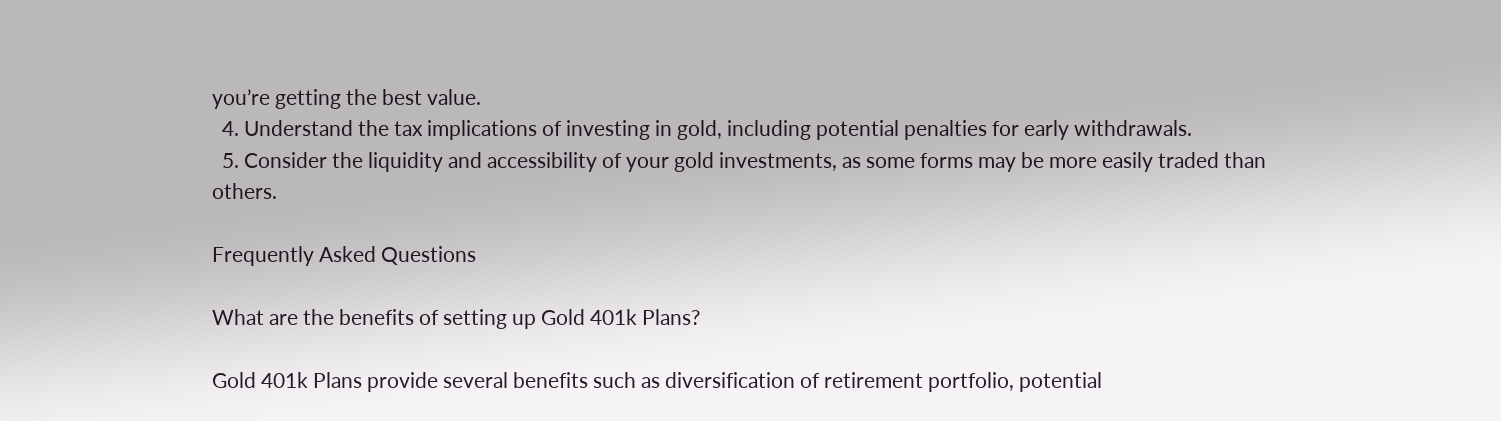you’re getting the best value.
  4. Understand the tax implications of investing in gold, including potential penalties for early withdrawals.
  5. Consider the liquidity and accessibility of your gold investments, as some forms may be more easily traded than others.

Frequently Asked Questions

What are the benefits of setting up Gold 401k Plans?

Gold 401k Plans provide several benefits such as diversification of retirement portfolio, potential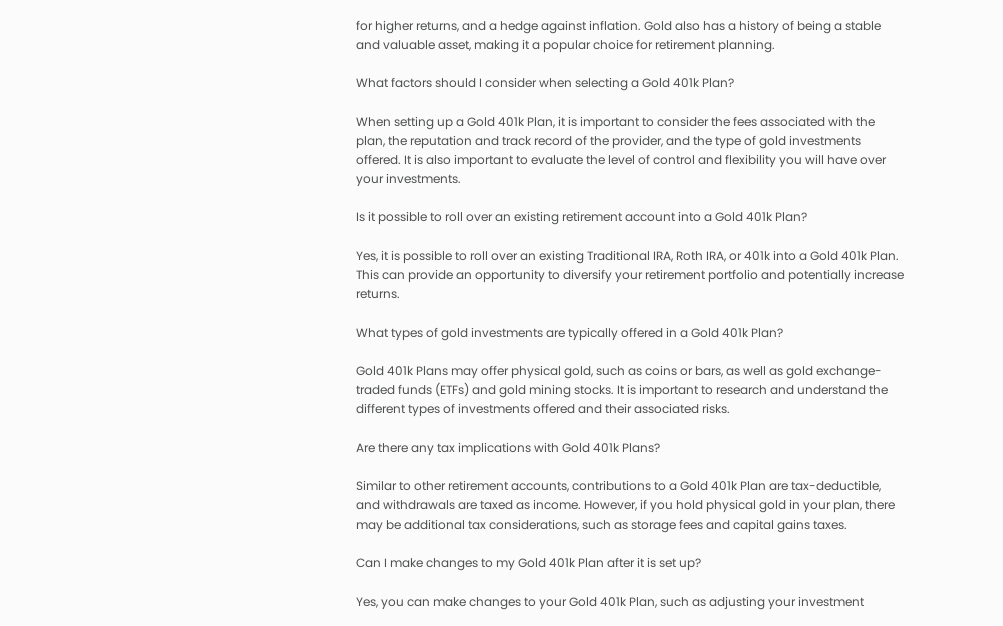for higher returns, and a hedge against inflation. Gold also has a history of being a stable and valuable asset, making it a popular choice for retirement planning.

What factors should I consider when selecting a Gold 401k Plan?

When setting up a Gold 401k Plan, it is important to consider the fees associated with the plan, the reputation and track record of the provider, and the type of gold investments offered. It is also important to evaluate the level of control and flexibility you will have over your investments.

Is it possible to roll over an existing retirement account into a Gold 401k Plan?

Yes, it is possible to roll over an existing Traditional IRA, Roth IRA, or 401k into a Gold 401k Plan. This can provide an opportunity to diversify your retirement portfolio and potentially increase returns.

What types of gold investments are typically offered in a Gold 401k Plan?

Gold 401k Plans may offer physical gold, such as coins or bars, as well as gold exchange-traded funds (ETFs) and gold mining stocks. It is important to research and understand the different types of investments offered and their associated risks.

Are there any tax implications with Gold 401k Plans?

Similar to other retirement accounts, contributions to a Gold 401k Plan are tax-deductible, and withdrawals are taxed as income. However, if you hold physical gold in your plan, there may be additional tax considerations, such as storage fees and capital gains taxes.

Can I make changes to my Gold 401k Plan after it is set up?

Yes, you can make changes to your Gold 401k Plan, such as adjusting your investment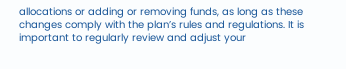allocations or adding or removing funds, as long as these changes comply with the plan’s rules and regulations. It is important to regularly review and adjust your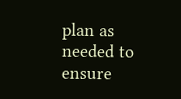plan as needed to ensure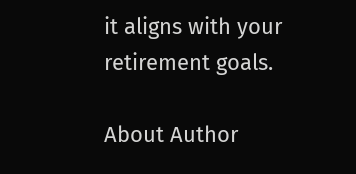it aligns with your retirement goals.

About Author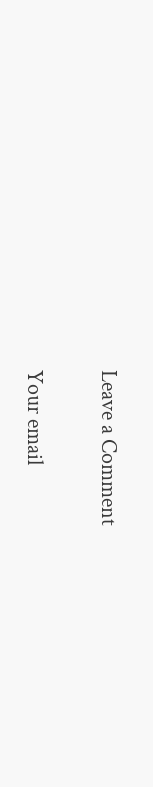Leave a Comment

Your email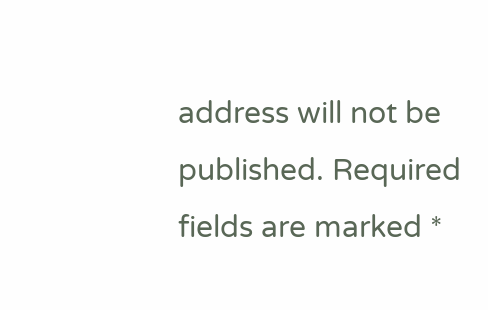address will not be published. Required fields are marked *